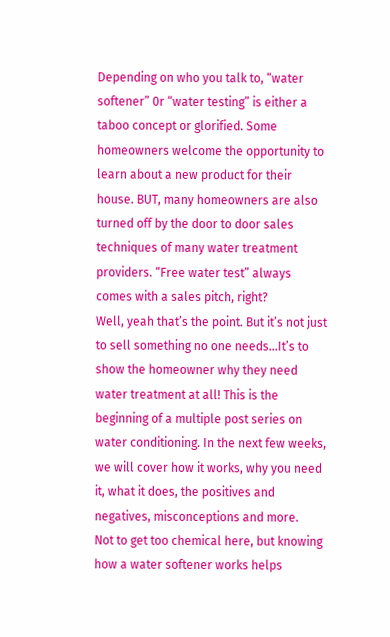Depending on who you talk to, “water softener” 0r “water testing” is either a taboo concept or glorified. Some homeowners welcome the opportunity to learn about a new product for their house. BUT, many homeowners are also turned off by the door to door sales techniques of many water treatment providers. “Free water test” always comes with a sales pitch, right?
Well, yeah that’s the point. But it’s not just to sell something no one needs...It’s to show the homeowner why they need water treatment at all! This is the beginning of a multiple post series on water conditioning. In the next few weeks, we will cover how it works, why you need it, what it does, the positives and negatives, misconceptions and more.
Not to get too chemical here, but knowing how a water softener works helps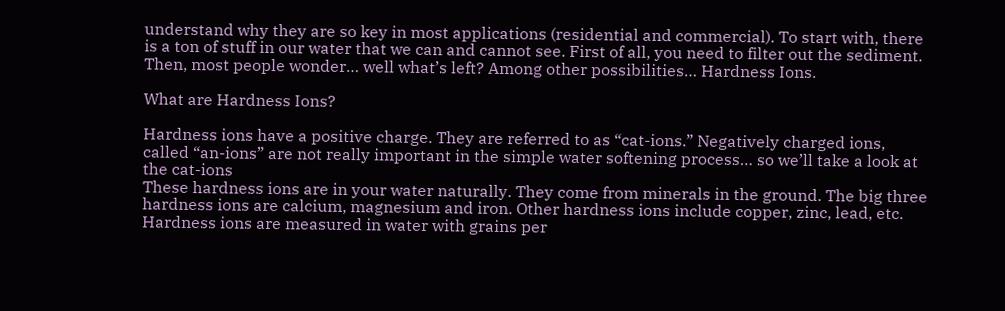understand why they are so key in most applications (residential and commercial). To start with, there is a ton of stuff in our water that we can and cannot see. First of all, you need to filter out the sediment. Then, most people wonder… well what’s left? Among other possibilities… Hardness Ions.

What are Hardness Ions?

Hardness ions have a positive charge. They are referred to as “cat-ions.” Negatively charged ions, called “an-ions” are not really important in the simple water softening process… so we’ll take a look at the cat-ions
These hardness ions are in your water naturally. They come from minerals in the ground. The big three hardness ions are calcium, magnesium and iron. Other hardness ions include copper, zinc, lead, etc.
Hardness ions are measured in water with grains per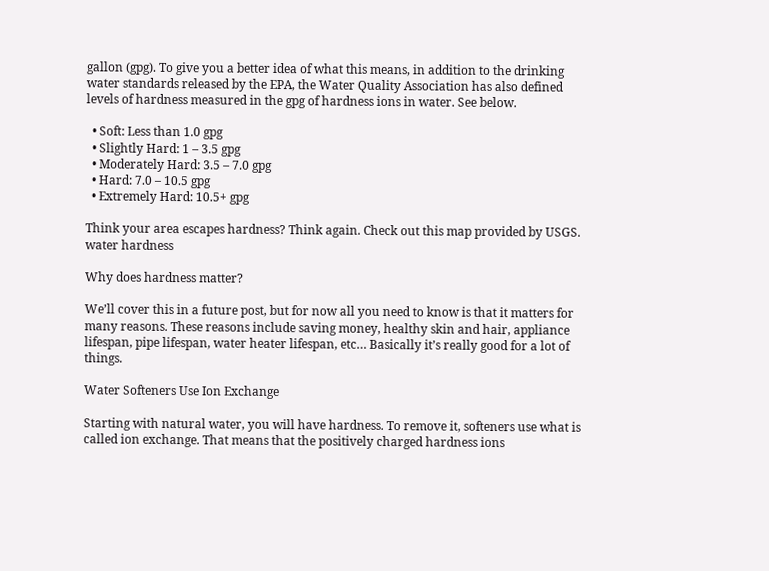gallon (gpg). To give you a better idea of what this means, in addition to the drinking water standards released by the EPA, the Water Quality Association has also defined levels of hardness measured in the gpg of hardness ions in water. See below.

  • Soft: Less than 1.0 gpg
  • Slightly Hard: 1 – 3.5 gpg
  • Moderately Hard: 3.5 – 7.0 gpg
  • Hard: 7.0 – 10.5 gpg
  • Extremely Hard: 10.5+ gpg

Think your area escapes hardness? Think again. Check out this map provided by USGS.
water hardness

Why does hardness matter?

We’ll cover this in a future post, but for now all you need to know is that it matters for many reasons. These reasons include saving money, healthy skin and hair, appliance lifespan, pipe lifespan, water heater lifespan, etc… Basically it’s really good for a lot of things.

Water Softeners Use Ion Exchange

Starting with natural water, you will have hardness. To remove it, softeners use what is called ion exchange. That means that the positively charged hardness ions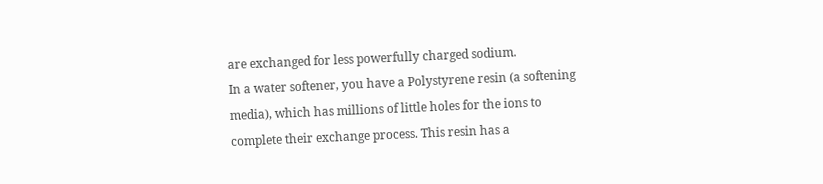are exchanged for less powerfully charged sodium.
In a water softener, you have a Polystyrene resin (a softening media), which has millions of little holes for the ions to complete their exchange process. This resin has a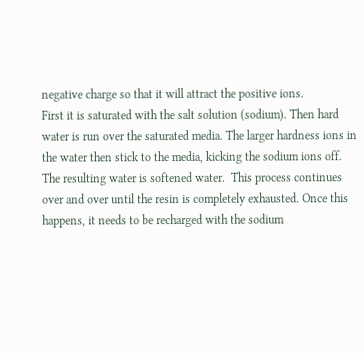negative charge so that it will attract the positive ions.
First it is saturated with the salt solution (sodium). Then hard water is run over the saturated media. The larger hardness ions in the water then stick to the media, kicking the sodium ions off. The resulting water is softened water.  This process continues over and over until the resin is completely exhausted. Once this happens, it needs to be recharged with the sodium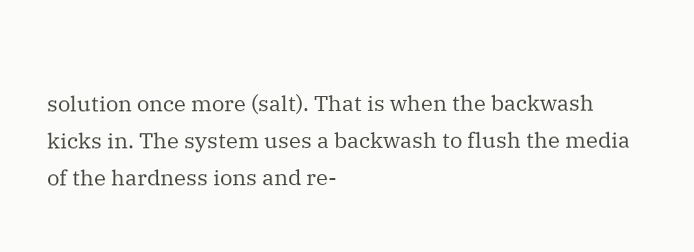solution once more (salt). That is when the backwash kicks in. The system uses a backwash to flush the media of the hardness ions and re-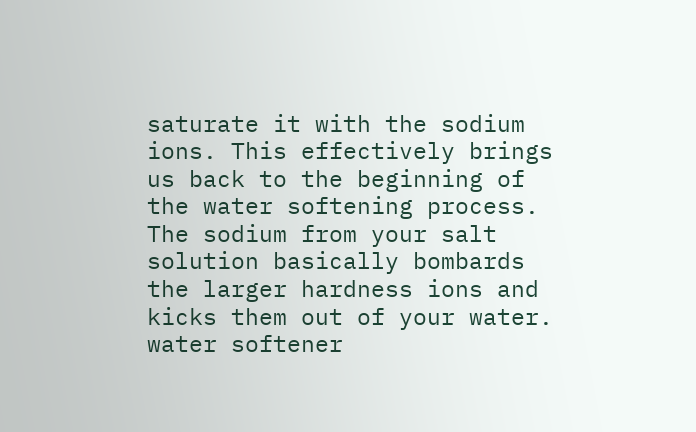saturate it with the sodium ions. This effectively brings us back to the beginning of the water softening process.
The sodium from your salt solution basically bombards the larger hardness ions and kicks them out of your water.
water softener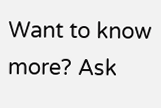Want to know more? Ask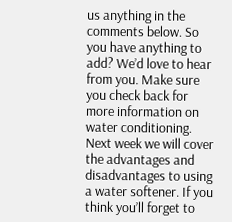us anything in the comments below. So you have anything to add? We’d love to hear from you. Make sure you check back for more information on water conditioning. Next week we will cover the advantages and disadvantages to using a water softener. If you think you’ll forget to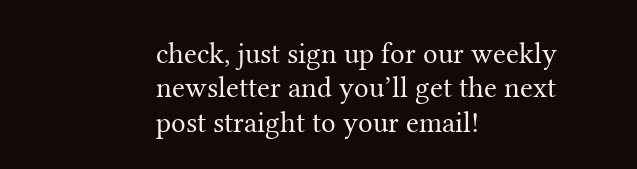check, just sign up for our weekly newsletter and you’ll get the next post straight to your email!